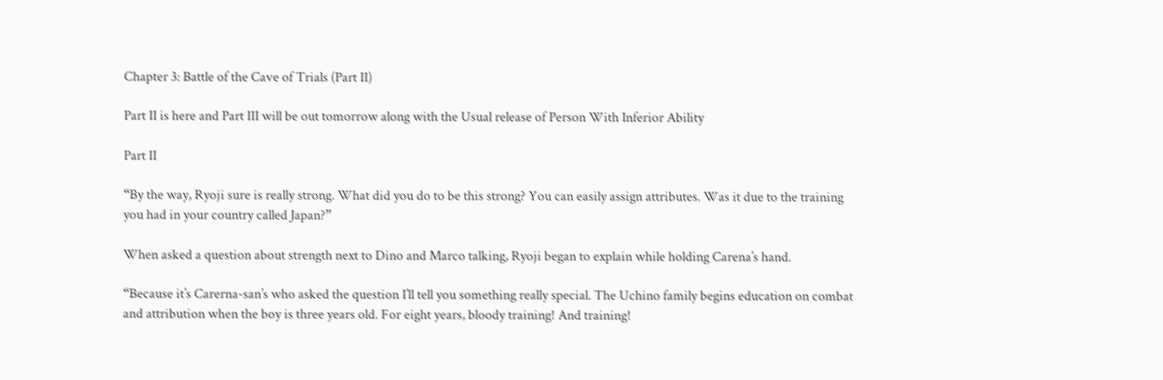Chapter 3: Battle of the Cave of Trials (Part II)

Part II is here and Part III will be out tomorrow along with the Usual release of Person With Inferior Ability

Part II

“By the way, Ryoji sure is really strong. What did you do to be this strong? You can easily assign attributes. Was it due to the training you had in your country called Japan?”

When asked a question about strength next to Dino and Marco talking, Ryoji began to explain while holding Carena’s hand.

“Because it’s Carerna-san’s who asked the question I’ll tell you something really special. The Uchino family begins education on combat and attribution when the boy is three years old. For eight years, bloody training! And training!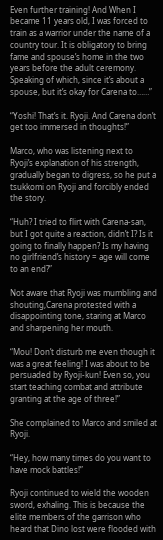Even further training! And When I became 11 years old, I was forced to train as a warrior under the name of a country tour. It is obligatory to bring fame and spouse’s home in the two years before the adult ceremony. Speaking of which, since it’s about a spouse, but it’s okay for Carena to……”

“Yoshi! That’s it. Ryoji. And Carena don’t get too immersed in thoughts!”

Marco, who was listening next to Ryoji’s explanation of his strength, gradually began to digress, so he put a tsukkomi on Ryoji and forcibly ended the story.

“Huh? I tried to flirt with Carena-san, but I got quite a reaction, didn’t I? Is it going to finally happen? Is my having no girlfriend’s history = age will come to an end?”

Not aware that Ryoji was mumbling and shouting,Carena protested with a disappointing tone, staring at Marco and sharpening her mouth.

“Mou! Don’t disturb me even though it was a great feeling! I was about to be persuaded by Ryoji-kun! Even so, you start teaching combat and attribute granting at the age of three!”

She complained to Marco and smiled at Ryoji.

“Hey, how many times do you want to have mock battles!”

Ryoji continued to wield the wooden sword, exhaling. This is because the elite members of the garrison who heard that Dino lost were flooded with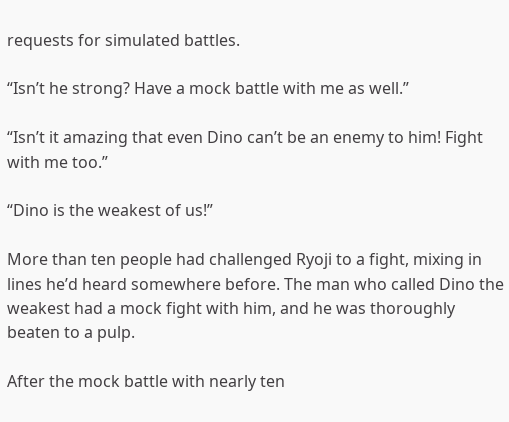requests for simulated battles.

“Isn’t he strong? Have a mock battle with me as well.”

“Isn’t it amazing that even Dino can’t be an enemy to him! Fight with me too.”

“Dino is the weakest of us!”

More than ten people had challenged Ryoji to a fight, mixing in lines he’d heard somewhere before. The man who called Dino the weakest had a mock fight with him, and he was thoroughly beaten to a pulp.

After the mock battle with nearly ten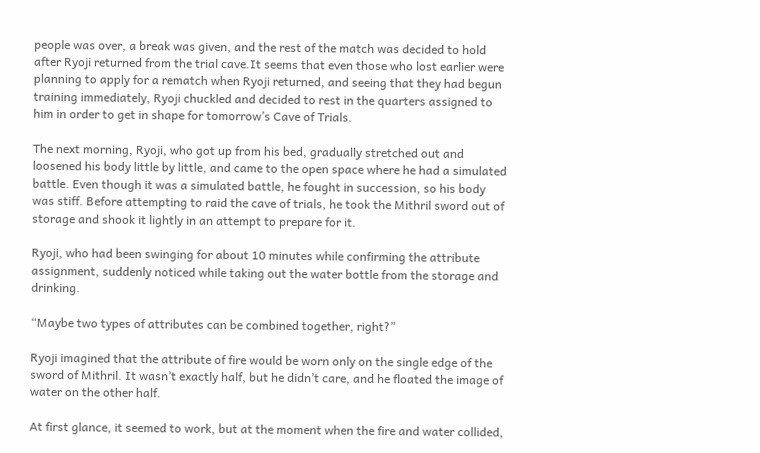people was over, a break was given, and the rest of the match was decided to hold after Ryoji returned from the trial cave.It seems that even those who lost earlier were planning to apply for a rematch when Ryoji returned, and seeing that they had begun training immediately, Ryoji chuckled and decided to rest in the quarters assigned to him in order to get in shape for tomorrow’s Cave of Trials.

The next morning, Ryoji, who got up from his bed, gradually stretched out and loosened his body little by little, and came to the open space where he had a simulated battle. Even though it was a simulated battle, he fought in succession, so his body was stiff. Before attempting to raid the cave of trials, he took the Mithril sword out of storage and shook it lightly in an attempt to prepare for it.

Ryoji, who had been swinging for about 10 minutes while confirming the attribute assignment, suddenly noticed while taking out the water bottle from the storage and drinking.

“Maybe two types of attributes can be combined together, right?”

Ryoji imagined that the attribute of fire would be worn only on the single edge of the sword of Mithril. It wasn’t exactly half, but he didn’t care, and he floated the image of water on the other half.

At first glance, it seemed to work, but at the moment when the fire and water collided,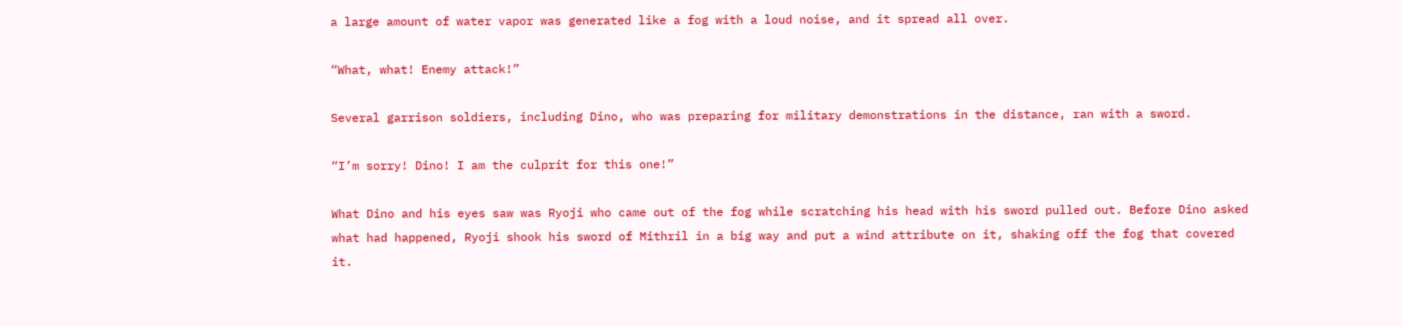a large amount of water vapor was generated like a fog with a loud noise, and it spread all over.

“What, what! Enemy attack!”

Several garrison soldiers, including Dino, who was preparing for military demonstrations in the distance, ran with a sword.

“I’m sorry! Dino! I am the culprit for this one!”

What Dino and his eyes saw was Ryoji who came out of the fog while scratching his head with his sword pulled out. Before Dino asked what had happened, Ryoji shook his sword of Mithril in a big way and put a wind attribute on it, shaking off the fog that covered it.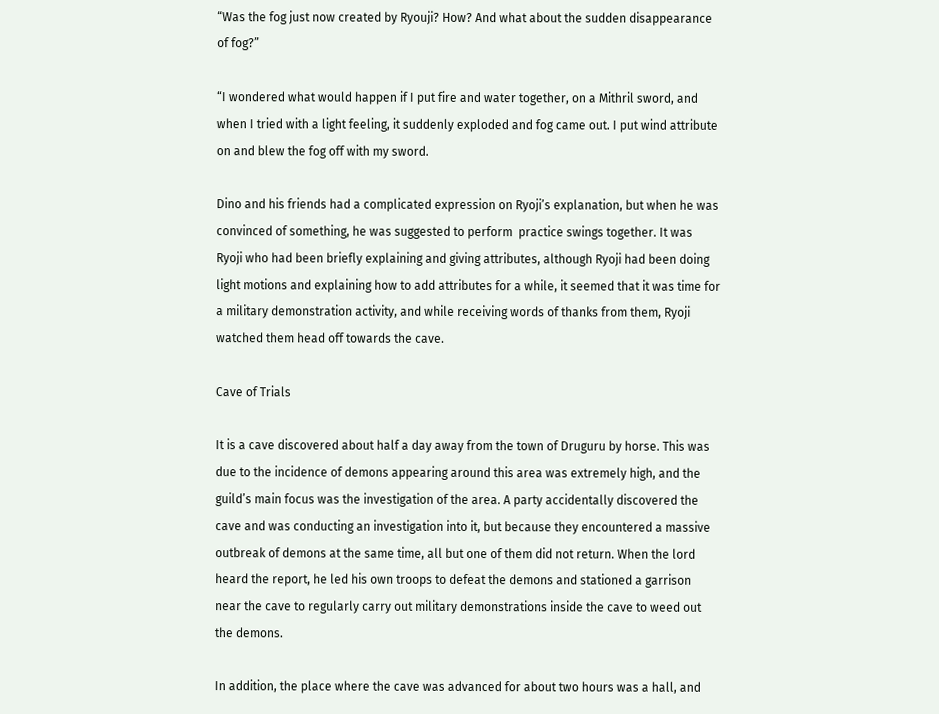“Was the fog just now created by Ryouji? How? And what about the sudden disappearance of fog?”

“I wondered what would happen if I put fire and water together, on a Mithril sword, and when I tried with a light feeling, it suddenly exploded and fog came out. I put wind attribute on and blew the fog off with my sword.

Dino and his friends had a complicated expression on Ryoji’s explanation, but when he was convinced of something, he was suggested to perform  practice swings together. It was Ryoji who had been briefly explaining and giving attributes, although Ryoji had been doing light motions and explaining how to add attributes for a while, it seemed that it was time for a military demonstration activity, and while receiving words of thanks from them, Ryoji watched them head off towards the cave.

Cave of Trials

It is a cave discovered about half a day away from the town of Druguru by horse. This was due to the incidence of demons appearing around this area was extremely high, and the guild’s main focus was the investigation of the area. A party accidentally discovered the cave and was conducting an investigation into it, but because they encountered a massive outbreak of demons at the same time, all but one of them did not return. When the lord heard the report, he led his own troops to defeat the demons and stationed a garrison near the cave to regularly carry out military demonstrations inside the cave to weed out the demons.

In addition, the place where the cave was advanced for about two hours was a hall, and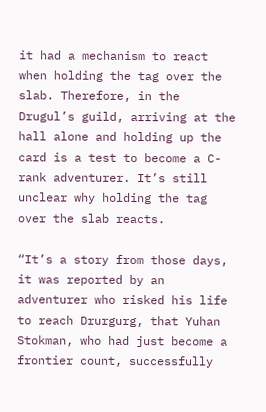it had a mechanism to react when holding the tag over the slab. Therefore, in the Drugul’s guild, arriving at the hall alone and holding up the card is a test to become a C-rank adventurer. It’s still unclear why holding the tag over the slab reacts.

“It’s a story from those days, it was reported by an adventurer who risked his life to reach Drurgurg, that Yuhan Stokman, who had just become a frontier count, successfully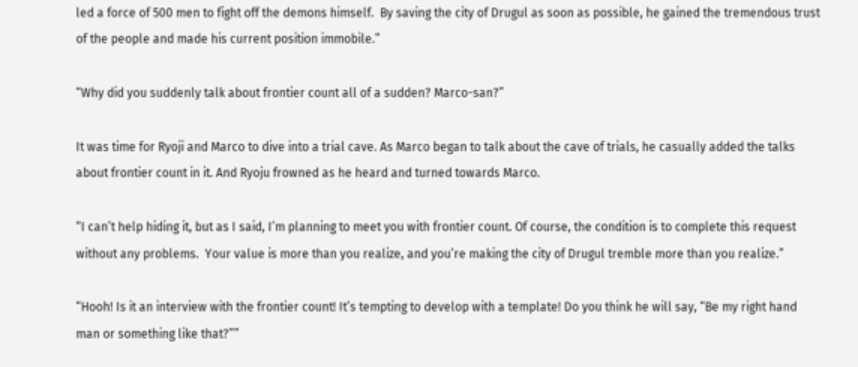led a force of 500 men to fight off the demons himself.  By saving the city of Drugul as soon as possible, he gained the tremendous trust of the people and made his current position immobile.”

“Why did you suddenly talk about frontier count all of a sudden? Marco-san?”

It was time for Ryoji and Marco to dive into a trial cave. As Marco began to talk about the cave of trials, he casually added the talks about frontier count in it. And Ryoju frowned as he heard and turned towards Marco.

“I can’t help hiding it, but as I said, I’m planning to meet you with frontier count. Of course, the condition is to complete this request without any problems.  Your value is more than you realize, and you’re making the city of Drugul tremble more than you realize.”

“Hooh! Is it an interview with the frontier count! It’s tempting to develop with a template! Do you think he will say, “Be my right hand man or something like that?””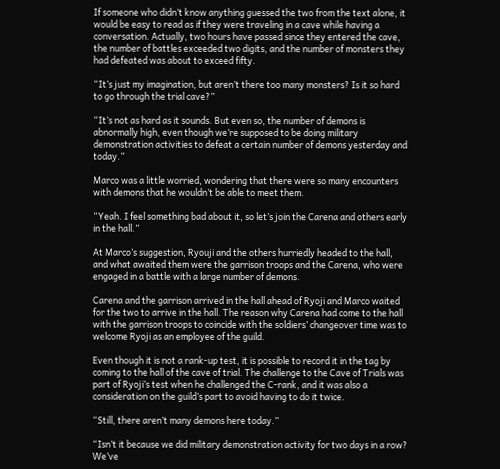If someone who didn’t know anything guessed the two from the text alone, it would be easy to read as if they were traveling in a cave while having a conversation. Actually, two hours have passed since they entered the cave, the number of battles exceeded two digits, and the number of monsters they had defeated was about to exceed fifty.

“It’s just my imagination, but aren’t there too many monsters? Is it so hard to go through the trial cave?”

“It’s not as hard as it sounds. But even so, the number of demons is abnormally high, even though we’re supposed to be doing military demonstration activities to defeat a certain number of demons yesterday and today.”

Marco was a little worried, wondering that there were so many encounters with demons that he wouldn’t be able to meet them.

“Yeah. I feel something bad about it, so let’s join the Carena and others early in the hall.”

At Marco’s suggestion, Ryouji and the others hurriedly headed to the hall, and what awaited them were the garrison troops and the Carena, who were engaged in a battle with a large number of demons.

Carena and the garrison arrived in the hall ahead of Ryoji and Marco waited for the two to arrive in the hall. The reason why Carena had come to the hall with the garrison troops to coincide with the soldiers’ changeover time was to welcome Ryoji as an employee of the guild.

Even though it is not a rank-up test, it is possible to record it in the tag by coming to the hall of the cave of trial. The challenge to the Cave of Trials was part of Ryoji’s test when he challenged the C-rank, and it was also a consideration on the guild’s part to avoid having to do it twice.

“Still, there aren’t many demons here today.”

“Isn’t it because we did military demonstration activity for two days in a row? We’ve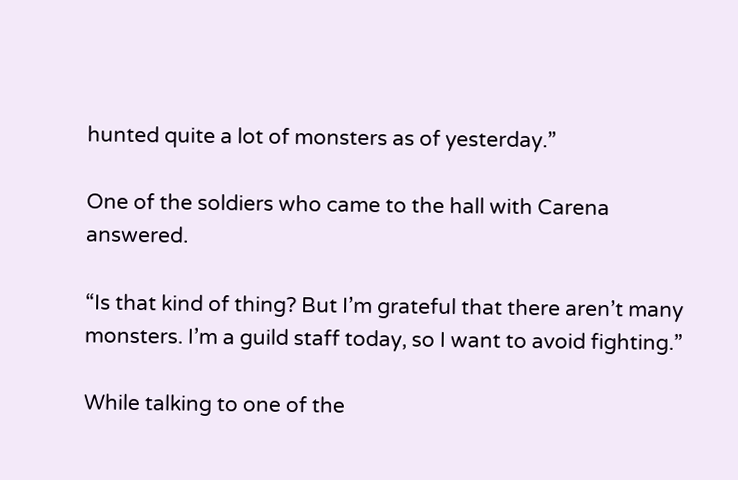hunted quite a lot of monsters as of yesterday.”

One of the soldiers who came to the hall with Carena answered.

“Is that kind of thing? But I’m grateful that there aren’t many monsters. I’m a guild staff today, so I want to avoid fighting.”

While talking to one of the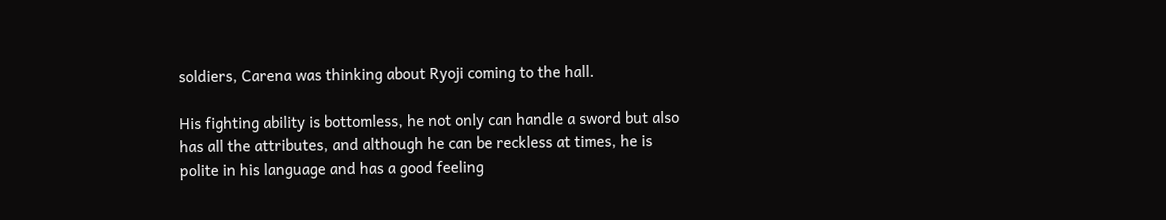soldiers, Carena was thinking about Ryoji coming to the hall.

His fighting ability is bottomless, he not only can handle a sword but also has all the attributes, and although he can be reckless at times, he is polite in his language and has a good feeling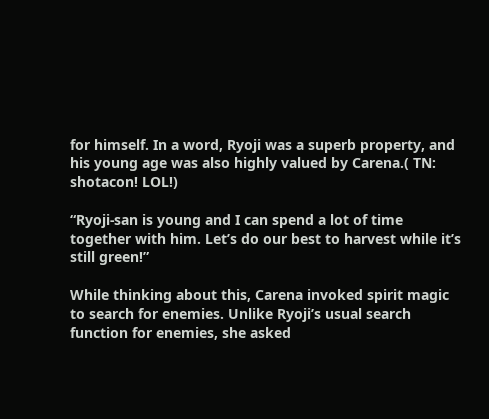for himself. In a word, Ryoji was a superb property, and his young age was also highly valued by Carena.( TN: shotacon! LOL!)

“Ryoji-san is young and I can spend a lot of time together with him. Let’s do our best to harvest while it’s still green!”

While thinking about this, Carena invoked spirit magic to search for enemies. Unlike Ryoji’s usual search function for enemies, she asked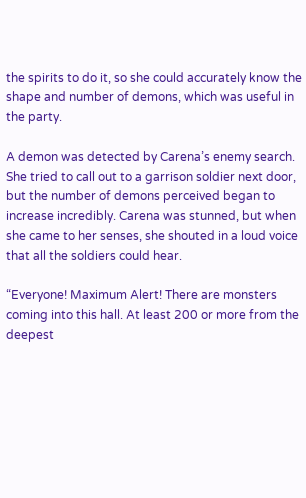the spirits to do it, so she could accurately know the shape and number of demons, which was useful in the party.

A demon was detected by Carena’s enemy search. She tried to call out to a garrison soldier next door, but the number of demons perceived began to increase incredibly. Carena was stunned, but when she came to her senses, she shouted in a loud voice that all the soldiers could hear.

“Everyone! Maximum Alert! There are monsters coming into this hall. At least 200 or more from the deepest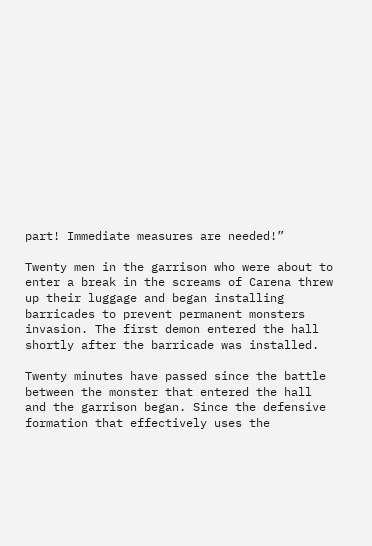part! Immediate measures are needed!”

Twenty men in the garrison who were about to enter a break in the screams of Carena threw up their luggage and began installing barricades to prevent permanent monsters invasion. The first demon entered the hall shortly after the barricade was installed.

Twenty minutes have passed since the battle between the monster that entered the hall and the garrison began. Since the defensive formation that effectively uses the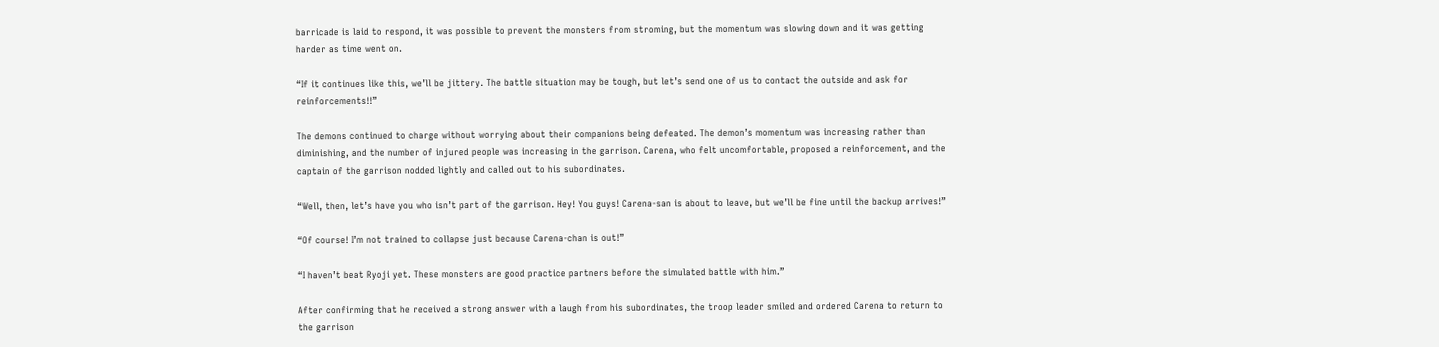barricade is laid to respond, it was possible to prevent the monsters from stroming, but the momentum was slowing down and it was getting harder as time went on.

“If it continues like this, we’ll be jittery. The battle situation may be tough, but let’s send one of us to contact the outside and ask for reinforcements!!”

The demons continued to charge without worrying about their companions being defeated. The demon’s momentum was increasing rather than diminishing, and the number of injured people was increasing in the garrison. Carena, who felt uncomfortable, proposed a reinforcement, and the captain of the garrison nodded lightly and called out to his subordinates.

“Well, then, let’s have you who isn’t part of the garrison. Hey! You guys! Carena-san is about to leave, but we’ll be fine until the backup arrives!”

“Of course! I’m not trained to collapse just because Carena-chan is out!”

“I haven’t beat Ryoji yet. These monsters are good practice partners before the simulated battle with him.”

After confirming that he received a strong answer with a laugh from his subordinates, the troop leader smiled and ordered Carena to return to the garrison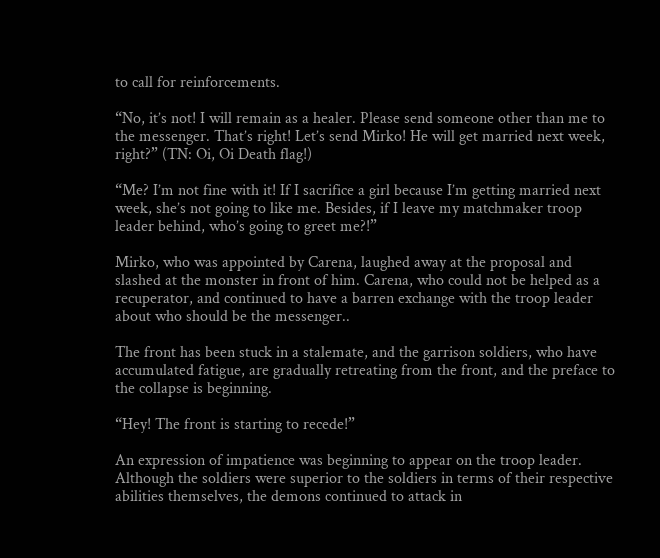to call for reinforcements.

“No, it’s not! I will remain as a healer. Please send someone other than me to the messenger. That’s right! Let’s send Mirko! He will get married next week, right?” (TN: Oi, Oi Death flag!)

“Me? I’m not fine with it! If I sacrifice a girl because I’m getting married next week, she’s not going to like me. Besides, if I leave my matchmaker troop leader behind, who’s going to greet me?!”

Mirko, who was appointed by Carena, laughed away at the proposal and slashed at the monster in front of him. Carena, who could not be helped as a recuperator, and continued to have a barren exchange with the troop leader about who should be the messenger..

The front has been stuck in a stalemate, and the garrison soldiers, who have accumulated fatigue, are gradually retreating from the front, and the preface to the collapse is beginning.

“Hey! The front is starting to recede!”

An expression of impatience was beginning to appear on the troop leader. Although the soldiers were superior to the soldiers in terms of their respective abilities themselves, the demons continued to attack in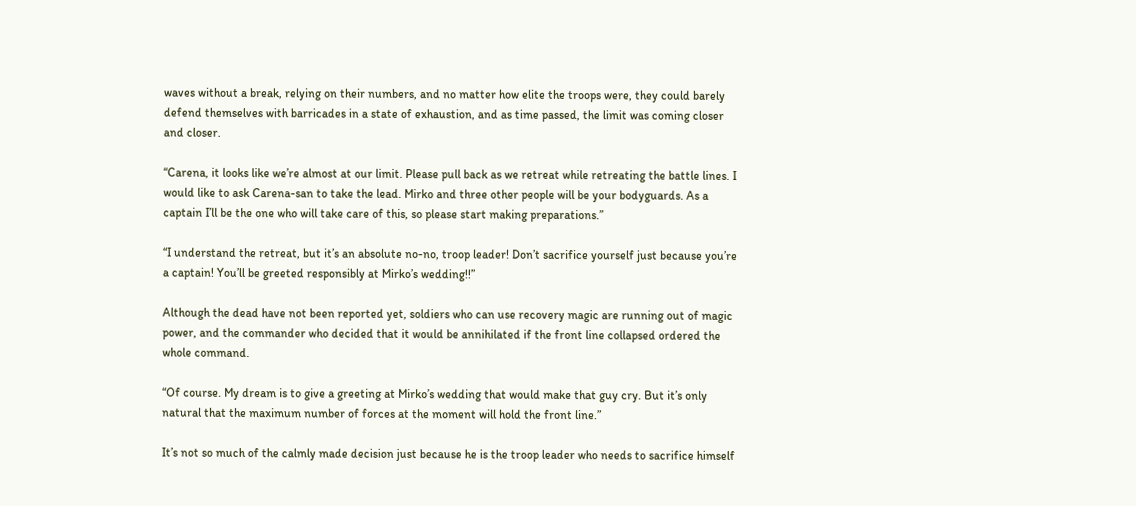waves without a break, relying on their numbers, and no matter how elite the troops were, they could barely defend themselves with barricades in a state of exhaustion, and as time passed, the limit was coming closer and closer.

“Carena, it looks like we’re almost at our limit. Please pull back as we retreat while retreating the battle lines. I would like to ask Carena-san to take the lead. Mirko and three other people will be your bodyguards. As a captain I’ll be the one who will take care of this, so please start making preparations.”

“I understand the retreat, but it’s an absolute no-no, troop leader! Don’t sacrifice yourself just because you’re a captain! You’ll be greeted responsibly at Mirko’s wedding!!”

Although the dead have not been reported yet, soldiers who can use recovery magic are running out of magic power, and the commander who decided that it would be annihilated if the front line collapsed ordered the whole command.

“Of course. My dream is to give a greeting at Mirko’s wedding that would make that guy cry. But it’s only natural that the maximum number of forces at the moment will hold the front line.”

It’s not so much of the calmly made decision just because he is the troop leader who needs to sacrifice himself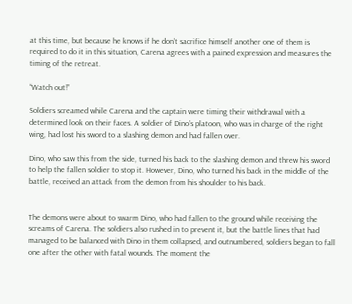at this time, but because he knows if he don’t sacrifice himself another one of them is required to do it in this situation, Carena agrees with a pained expression and measures the timing of the retreat.

“Watch out!”

Soldiers screamed while Carena and the captain were timing their withdrawal with a determined look on their faces. A soldier of Dino’s platoon, who was in charge of the right wing, had lost his sword to a slashing demon and had fallen over.

Dino, who saw this from the side, turned his back to the slashing demon and threw his sword to help the fallen soldier to stop it. However, Dino, who turned his back in the middle of the battle, received an attack from the demon from his shoulder to his back.


The demons were about to swarm Dino, who had fallen to the ground while receiving the screams of Carena. The soldiers also rushed in to prevent it, but the battle lines that had managed to be balanced with Dino in them collapsed, and outnumbered, soldiers began to fall one after the other with fatal wounds. The moment the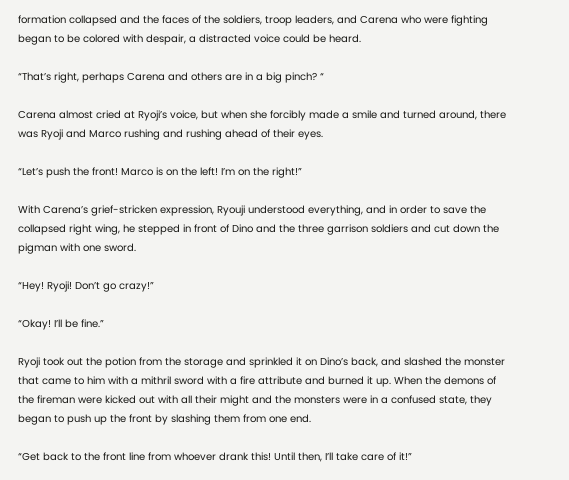formation collapsed and the faces of the soldiers, troop leaders, and Carena who were fighting began to be colored with despair, a distracted voice could be heard.

“That’s right, perhaps Carena and others are in a big pinch? “

Carena almost cried at Ryoji’s voice, but when she forcibly made a smile and turned around, there was Ryoji and Marco rushing and rushing ahead of their eyes.

“Let’s push the front! Marco is on the left! I’m on the right!”

With Carena’s grief-stricken expression, Ryouji understood everything, and in order to save the collapsed right wing, he stepped in front of Dino and the three garrison soldiers and cut down the pigman with one sword.

“Hey! Ryoji! Don’t go crazy!”

“Okay! I’ll be fine.”

Ryoji took out the potion from the storage and sprinkled it on Dino’s back, and slashed the monster that came to him with a mithril sword with a fire attribute and burned it up. When the demons of the fireman were kicked out with all their might and the monsters were in a confused state, they began to push up the front by slashing them from one end.

“Get back to the front line from whoever drank this! Until then, I’ll take care of it!”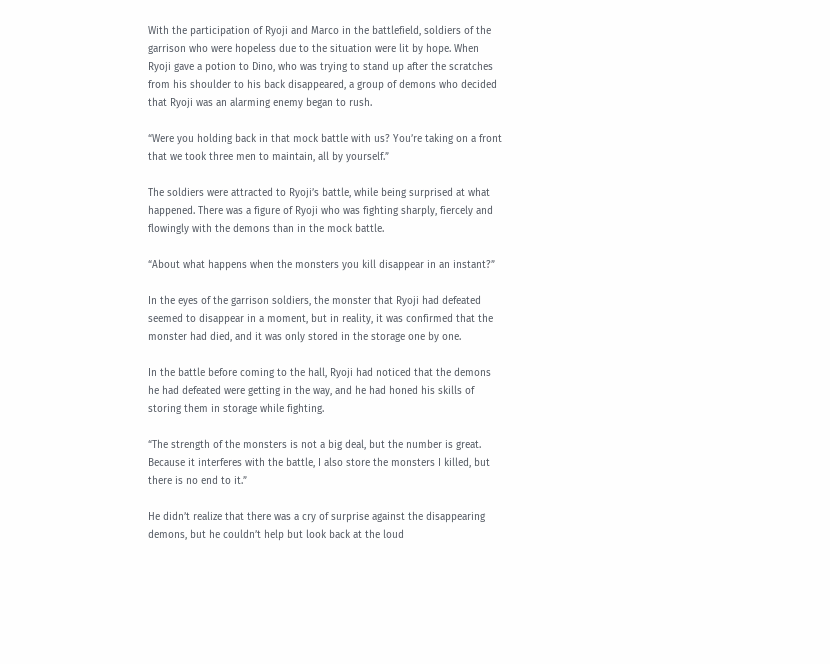With the participation of Ryoji and Marco in the battlefield, soldiers of the garrison who were hopeless due to the situation were lit by hope. When Ryoji gave a potion to Dino, who was trying to stand up after the scratches from his shoulder to his back disappeared, a group of demons who decided that Ryoji was an alarming enemy began to rush.

“Were you holding back in that mock battle with us? You’re taking on a front that we took three men to maintain, all by yourself.”

The soldiers were attracted to Ryoji’s battle, while being surprised at what happened. There was a figure of Ryoji who was fighting sharply, fiercely and flowingly with the demons than in the mock battle.

“About what happens when the monsters you kill disappear in an instant?”

In the eyes of the garrison soldiers, the monster that Ryoji had defeated seemed to disappear in a moment, but in reality, it was confirmed that the monster had died, and it was only stored in the storage one by one.

In the battle before coming to the hall, Ryoji had noticed that the demons he had defeated were getting in the way, and he had honed his skills of storing them in storage while fighting.

“The strength of the monsters is not a big deal, but the number is great. Because it interferes with the battle, I also store the monsters I killed, but there is no end to it.”

He didn’t realize that there was a cry of surprise against the disappearing demons, but he couldn’t help but look back at the loud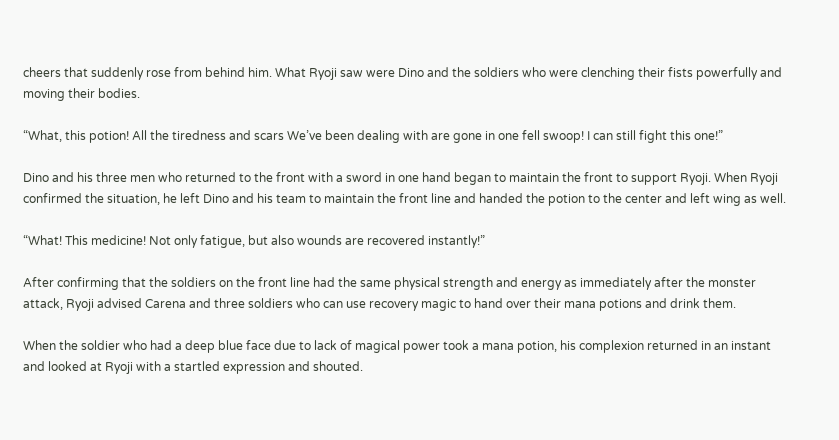cheers that suddenly rose from behind him. What Ryoji saw were Dino and the soldiers who were clenching their fists powerfully and moving their bodies.

“What, this potion! All the tiredness and scars We’ve been dealing with are gone in one fell swoop! I can still fight this one!”

Dino and his three men who returned to the front with a sword in one hand began to maintain the front to support Ryoji. When Ryoji confirmed the situation, he left Dino and his team to maintain the front line and handed the potion to the center and left wing as well.

“What! This medicine! Not only fatigue, but also wounds are recovered instantly!”

After confirming that the soldiers on the front line had the same physical strength and energy as immediately after the monster attack, Ryoji advised Carena and three soldiers who can use recovery magic to hand over their mana potions and drink them.

When the soldier who had a deep blue face due to lack of magical power took a mana potion, his complexion returned in an instant and looked at Ryoji with a startled expression and shouted.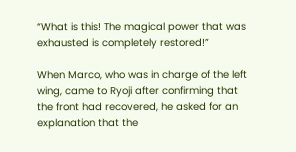“What is this! The magical power that was exhausted is completely restored!”

When Marco, who was in charge of the left wing, came to Ryoji after confirming that the front had recovered, he asked for an explanation that the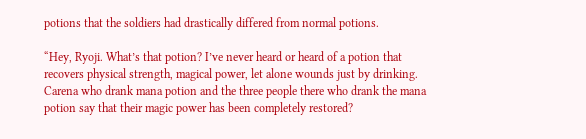potions that the soldiers had drastically differed from normal potions.

“Hey, Ryoji. What’s that potion? I’ve never heard or heard of a potion that recovers physical strength, magical power, let alone wounds just by drinking. Carena who drank mana potion and the three people there who drank the mana potion say that their magic power has been completely restored?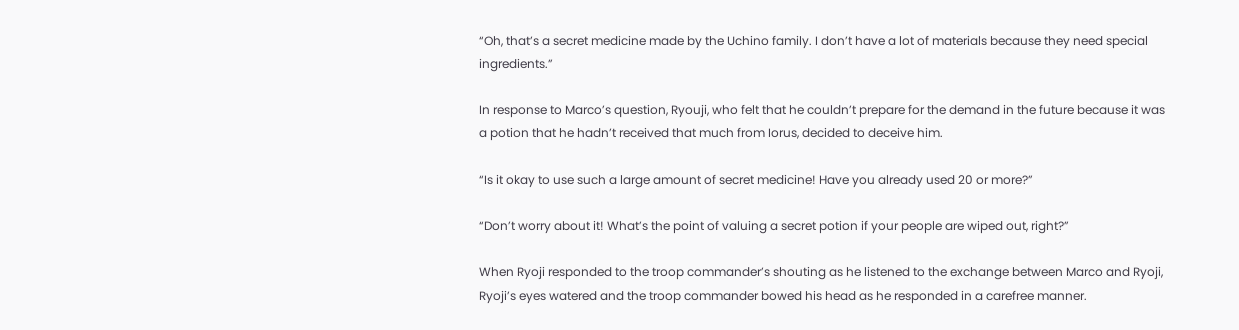“Oh, that’s a secret medicine made by the Uchino family. I don’t have a lot of materials because they need special ingredients.”

In response to Marco’s question, Ryouji, who felt that he couldn’t prepare for the demand in the future because it was a potion that he hadn’t received that much from Iorus, decided to deceive him.

“Is it okay to use such a large amount of secret medicine! Have you already used 20 or more?”

“Don’t worry about it! What’s the point of valuing a secret potion if your people are wiped out, right?”

When Ryoji responded to the troop commander’s shouting as he listened to the exchange between Marco and Ryoji, Ryoji’s eyes watered and the troop commander bowed his head as he responded in a carefree manner.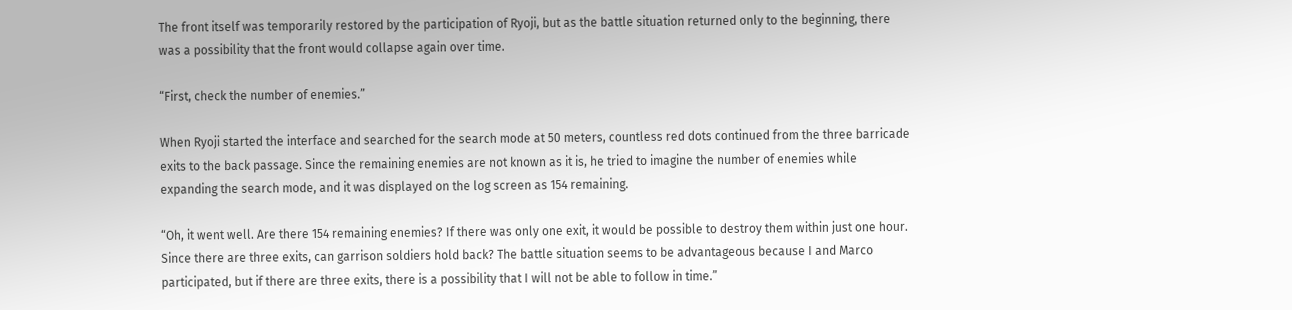The front itself was temporarily restored by the participation of Ryoji, but as the battle situation returned only to the beginning, there was a possibility that the front would collapse again over time.

“First, check the number of enemies.”

When Ryoji started the interface and searched for the search mode at 50 meters, countless red dots continued from the three barricade exits to the back passage. Since the remaining enemies are not known as it is, he tried to imagine the number of enemies while expanding the search mode, and it was displayed on the log screen as 154 remaining.

“Oh, it went well. Are there 154 remaining enemies? If there was only one exit, it would be possible to destroy them within just one hour. Since there are three exits, can garrison soldiers hold back? The battle situation seems to be advantageous because I and Marco participated, but if there are three exits, there is a possibility that I will not be able to follow in time.”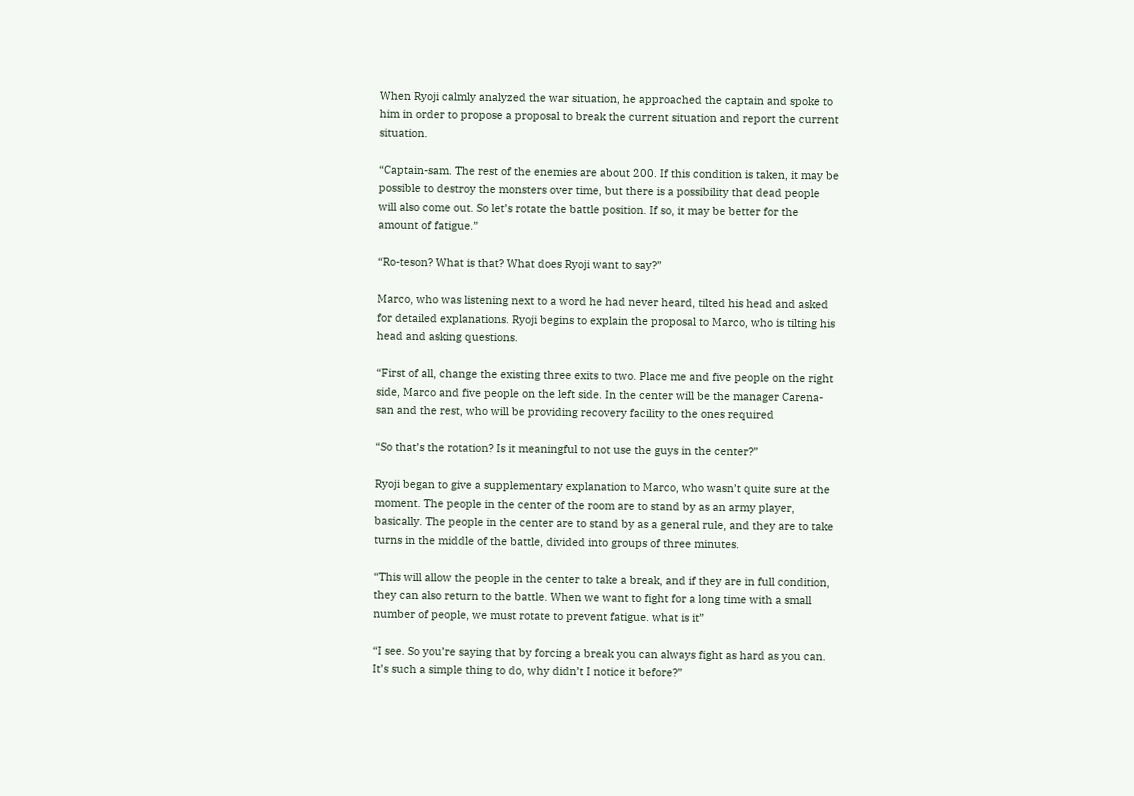When Ryoji calmly analyzed the war situation, he approached the captain and spoke to him in order to propose a proposal to break the current situation and report the current situation.

“Captain-sam. The rest of the enemies are about 200. If this condition is taken, it may be possible to destroy the monsters over time, but there is a possibility that dead people will also come out. So let’s rotate the battle position. If so, it may be better for the amount of fatigue.”

“Ro-teson? What is that? What does Ryoji want to say?”

Marco, who was listening next to a word he had never heard, tilted his head and asked for detailed explanations. Ryoji begins to explain the proposal to Marco, who is tilting his head and asking questions.

“First of all, change the existing three exits to two. Place me and five people on the right side, Marco and five people on the left side. In the center will be the manager Carena-san and the rest, who will be providing recovery facility to the ones required

“So that’s the rotation? Is it meaningful to not use the guys in the center?”

Ryoji began to give a supplementary explanation to Marco, who wasn’t quite sure at the moment. The people in the center of the room are to stand by as an army player, basically. The people in the center are to stand by as a general rule, and they are to take turns in the middle of the battle, divided into groups of three minutes.

“This will allow the people in the center to take a break, and if they are in full condition, they can also return to the battle. When we want to fight for a long time with a small number of people, we must rotate to prevent fatigue. what is it”

“I see. So you’re saying that by forcing a break you can always fight as hard as you can. It’s such a simple thing to do, why didn’t I notice it before?”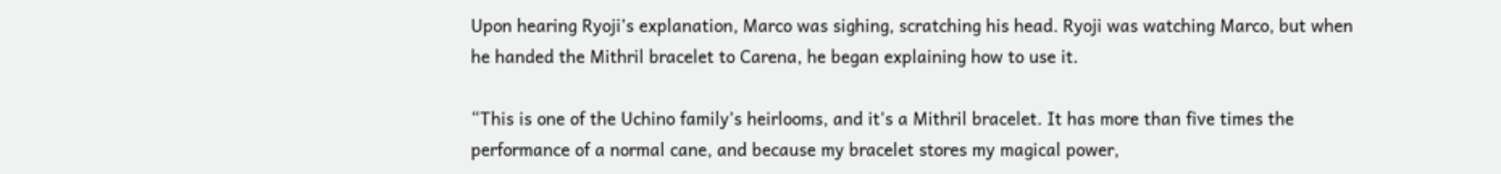Upon hearing Ryoji’s explanation, Marco was sighing, scratching his head. Ryoji was watching Marco, but when he handed the Mithril bracelet to Carena, he began explaining how to use it.

“This is one of the Uchino family’s heirlooms, and it’s a Mithril bracelet. It has more than five times the performance of a normal cane, and because my bracelet stores my magical power,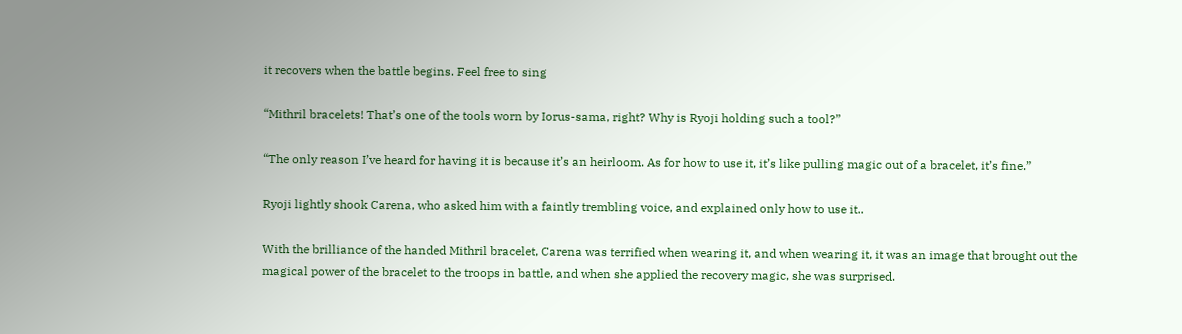it recovers when the battle begins. Feel free to sing

“Mithril bracelets! That’s one of the tools worn by Iorus-sama, right? Why is Ryoji holding such a tool?”

“The only reason I’ve heard for having it is because it’s an heirloom. As for how to use it, it’s like pulling magic out of a bracelet, it’s fine.”

Ryoji lightly shook Carena, who asked him with a faintly trembling voice, and explained only how to use it..

With the brilliance of the handed Mithril bracelet, Carena was terrified when wearing it, and when wearing it, it was an image that brought out the magical power of the bracelet to the troops in battle, and when she applied the recovery magic, she was surprised.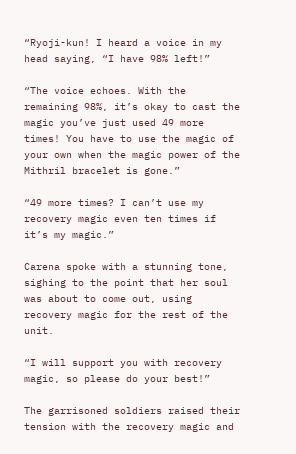“Ryoji-kun! I heard a voice in my head saying, “I have 98% left!”

“The voice echoes. With the remaining 98%, it’s okay to cast the magic you’ve just used 49 more times! You have to use the magic of your own when the magic power of the Mithril bracelet is gone.”

“49 more times? I can’t use my recovery magic even ten times if it’s my magic.”

Carena spoke with a stunning tone, sighing to the point that her soul was about to come out, using recovery magic for the rest of the unit.

“I will support you with recovery magic, so please do your best!”

The garrisoned soldiers raised their tension with the recovery magic and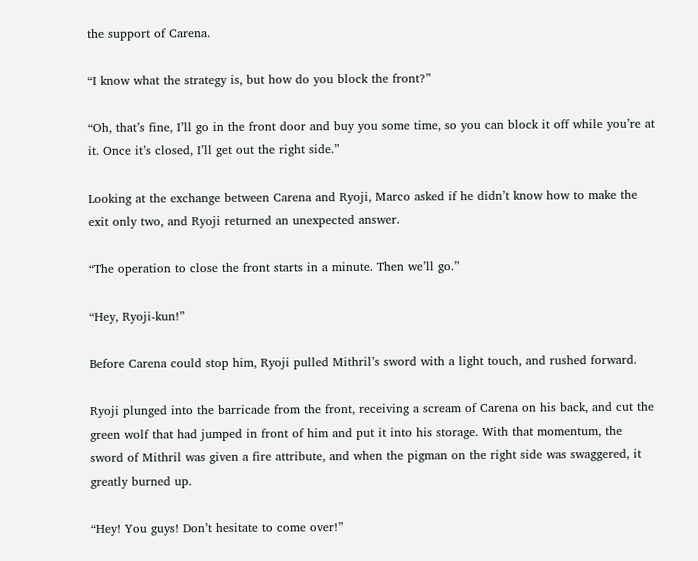the support of Carena.

“I know what the strategy is, but how do you block the front?”

“Oh, that’s fine, I’ll go in the front door and buy you some time, so you can block it off while you’re at it. Once it’s closed, I’ll get out the right side.”

Looking at the exchange between Carena and Ryoji, Marco asked if he didn’t know how to make the exit only two, and Ryoji returned an unexpected answer.

“The operation to close the front starts in a minute. Then we’ll go.”

“Hey, Ryoji-kun!”

Before Carena could stop him, Ryoji pulled Mithril’s sword with a light touch, and rushed forward.

Ryoji plunged into the barricade from the front, receiving a scream of Carena on his back, and cut the green wolf that had jumped in front of him and put it into his storage. With that momentum, the sword of Mithril was given a fire attribute, and when the pigman on the right side was swaggered, it greatly burned up.

“Hey! You guys! Don’t hesitate to come over!”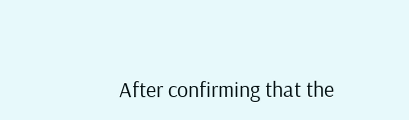After confirming that the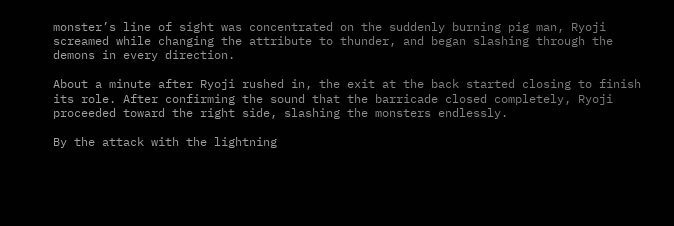monster’s line of sight was concentrated on the suddenly burning pig man, Ryoji screamed while changing the attribute to thunder, and began slashing through the demons in every direction.

About a minute after Ryoji rushed in, the exit at the back started closing to finish its role. After confirming the sound that the barricade closed completely, Ryoji proceeded toward the right side, slashing the monsters endlessly.

By the attack with the lightning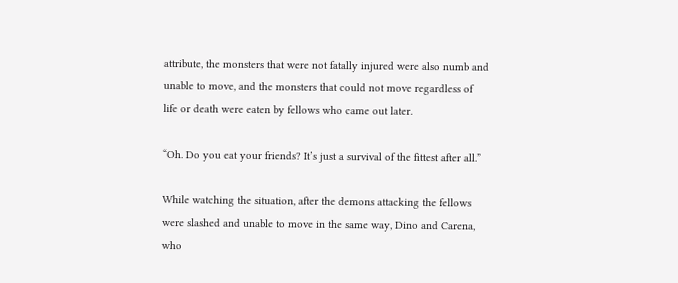attribute, the monsters that were not fatally injured were also numb and unable to move, and the monsters that could not move regardless of life or death were eaten by fellows who came out later.

“Oh. Do you eat your friends? It’s just a survival of the fittest after all.”

While watching the situation, after the demons attacking the fellows were slashed and unable to move in the same way, Dino and Carena, who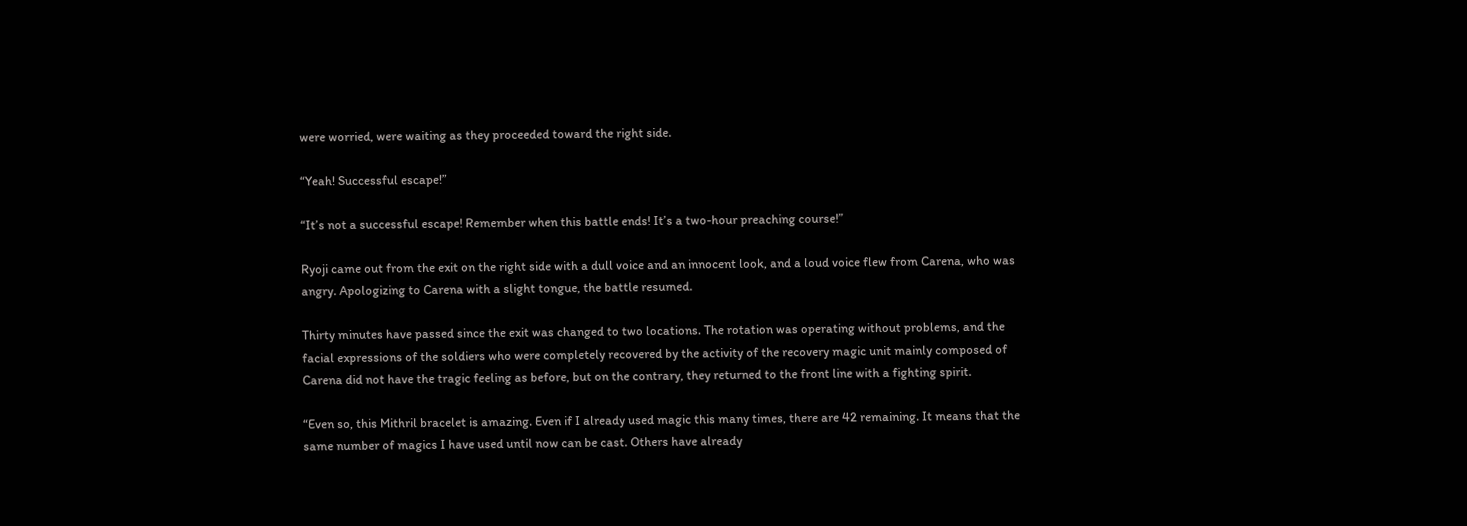were worried, were waiting as they proceeded toward the right side.

“Yeah! Successful escape!”

“It’s not a successful escape! Remember when this battle ends! It’s a two-hour preaching course!”

Ryoji came out from the exit on the right side with a dull voice and an innocent look, and a loud voice flew from Carena, who was angry. Apologizing to Carena with a slight tongue, the battle resumed.

Thirty minutes have passed since the exit was changed to two locations. The rotation was operating without problems, and the facial expressions of the soldiers who were completely recovered by the activity of the recovery magic unit mainly composed of Carena did not have the tragic feeling as before, but on the contrary, they returned to the front line with a fighting spirit.

“Even so, this Mithril bracelet is amazing. Even if I already used magic this many times, there are 42 remaining. It means that the same number of magics I have used until now can be cast. Others have already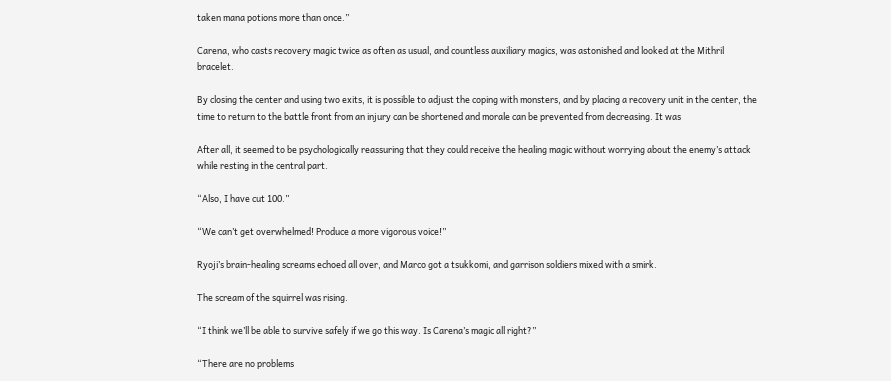taken mana potions more than once.”

Carena, who casts recovery magic twice as often as usual, and countless auxiliary magics, was astonished and looked at the Mithril bracelet.

By closing the center and using two exits, it is possible to adjust the coping with monsters, and by placing a recovery unit in the center, the time to return to the battle front from an injury can be shortened and morale can be prevented from decreasing. It was

After all, it seemed to be psychologically reassuring that they could receive the healing magic without worrying about the enemy’s attack while resting in the central part.

“Also, I have cut 100.”

“We can’t get overwhelmed! Produce a more vigorous voice!”

Ryoji’s brain-healing screams echoed all over, and Marco got a tsukkomi, and garrison soldiers mixed with a smirk.

The scream of the squirrel was rising.

“I think we’ll be able to survive safely if we go this way. Is Carena’s magic all right?”

“There are no problems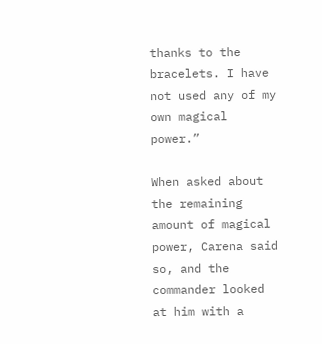thanks to the bracelets. I have not used any of my own magical power.”

When asked about the remaining amount of magical power, Carena said so, and the commander looked at him with a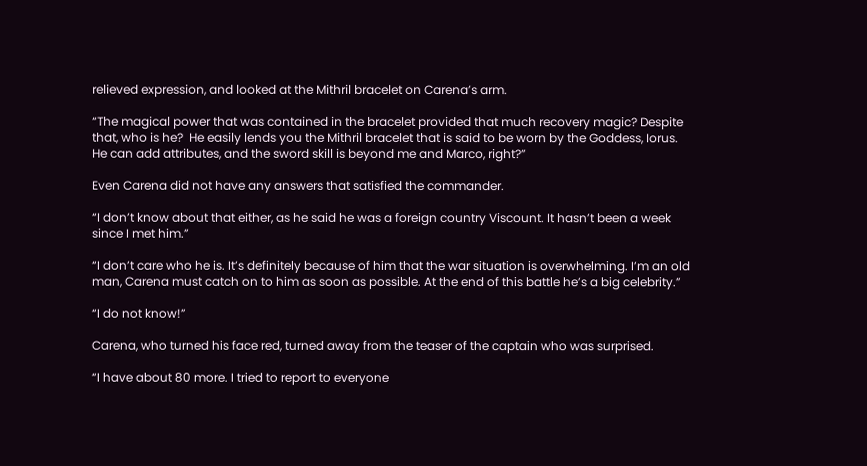relieved expression, and looked at the Mithril bracelet on Carena’s arm.

“The magical power that was contained in the bracelet provided that much recovery magic? Despite that, who is he?  He easily lends you the Mithril bracelet that is said to be worn by the Goddess, Iorus. He can add attributes, and the sword skill is beyond me and Marco, right?”

Even Carena did not have any answers that satisfied the commander.

“I don’t know about that either, as he said he was a foreign country Viscount. It hasn’t been a week since I met him.”

“I don’t care who he is. It’s definitely because of him that the war situation is overwhelming. I’m an old man, Carena must catch on to him as soon as possible. At the end of this battle he’s a big celebrity.”

“I do not know!”

Carena, who turned his face red, turned away from the teaser of the captain who was surprised.

“I have about 80 more. I tried to report to everyone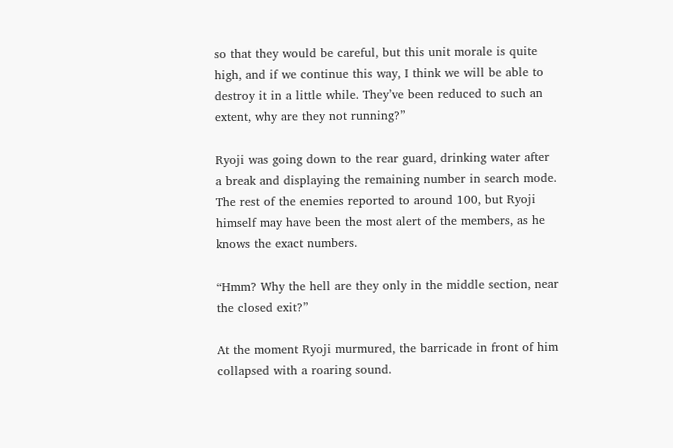so that they would be careful, but this unit morale is quite high, and if we continue this way, I think we will be able to destroy it in a little while. They’ve been reduced to such an extent, why are they not running?”

Ryoji was going down to the rear guard, drinking water after a break and displaying the remaining number in search mode. The rest of the enemies reported to around 100, but Ryoji himself may have been the most alert of the members, as he knows the exact numbers.

“Hmm? Why the hell are they only in the middle section, near the closed exit?”

At the moment Ryoji murmured, the barricade in front of him collapsed with a roaring sound.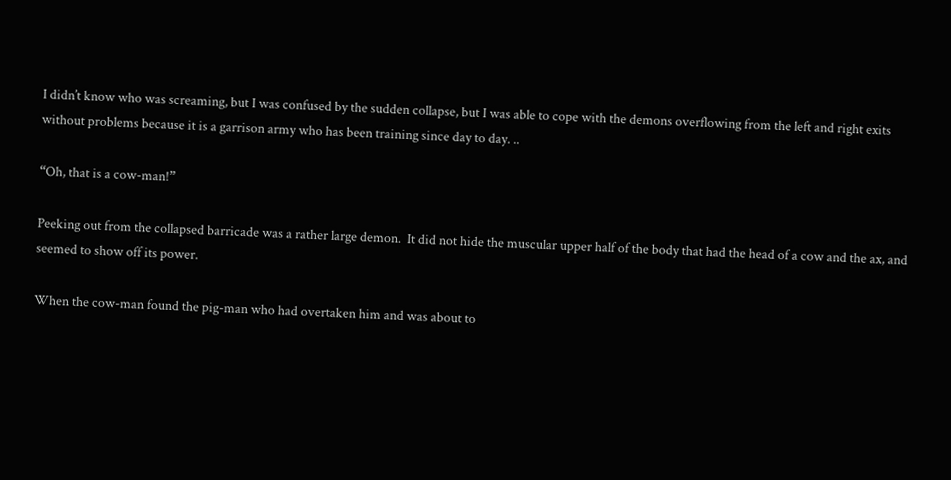I didn’t know who was screaming, but I was confused by the sudden collapse, but I was able to cope with the demons overflowing from the left and right exits without problems because it is a garrison army who has been training since day to day. ..

“Oh, that is a cow-man!”

Peeking out from the collapsed barricade was a rather large demon.  It did not hide the muscular upper half of the body that had the head of a cow and the ax, and seemed to show off its power.

When the cow-man found the pig-man who had overtaken him and was about to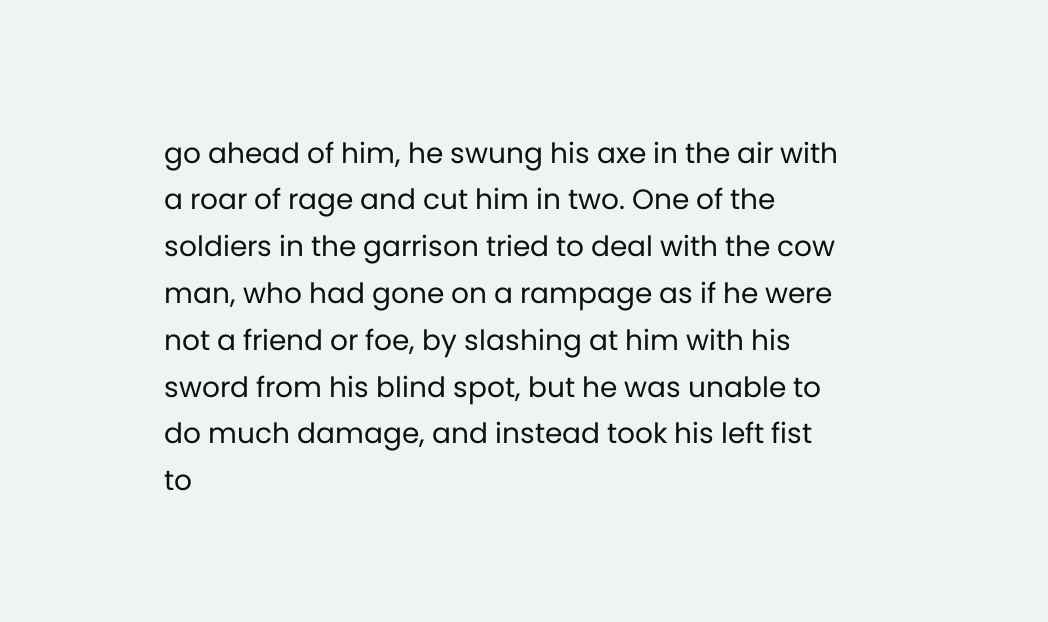go ahead of him, he swung his axe in the air with a roar of rage and cut him in two. One of the soldiers in the garrison tried to deal with the cow man, who had gone on a rampage as if he were not a friend or foe, by slashing at him with his sword from his blind spot, but he was unable to do much damage, and instead took his left fist to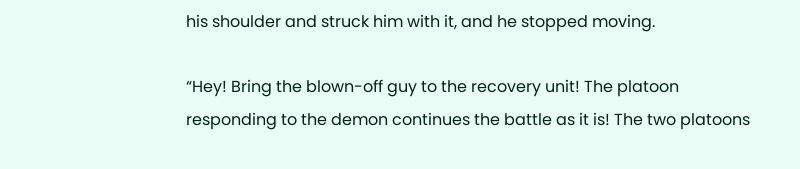his shoulder and struck him with it, and he stopped moving.

“Hey! Bring the blown-off guy to the recovery unit! The platoon responding to the demon continues the battle as it is! The two platoons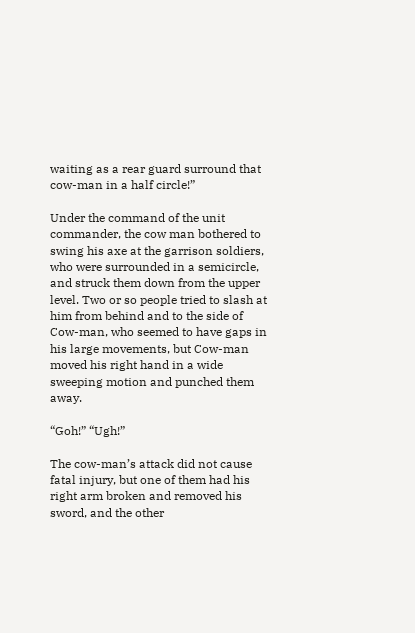waiting as a rear guard surround that cow-man in a half circle!”

Under the command of the unit commander, the cow man bothered to swing his axe at the garrison soldiers, who were surrounded in a semicircle, and struck them down from the upper level. Two or so people tried to slash at him from behind and to the side of Cow-man, who seemed to have gaps in his large movements, but Cow-man moved his right hand in a wide sweeping motion and punched them away.

“Goh!” “Ugh!”

The cow-man’s attack did not cause fatal injury, but one of them had his right arm broken and removed his sword, and the other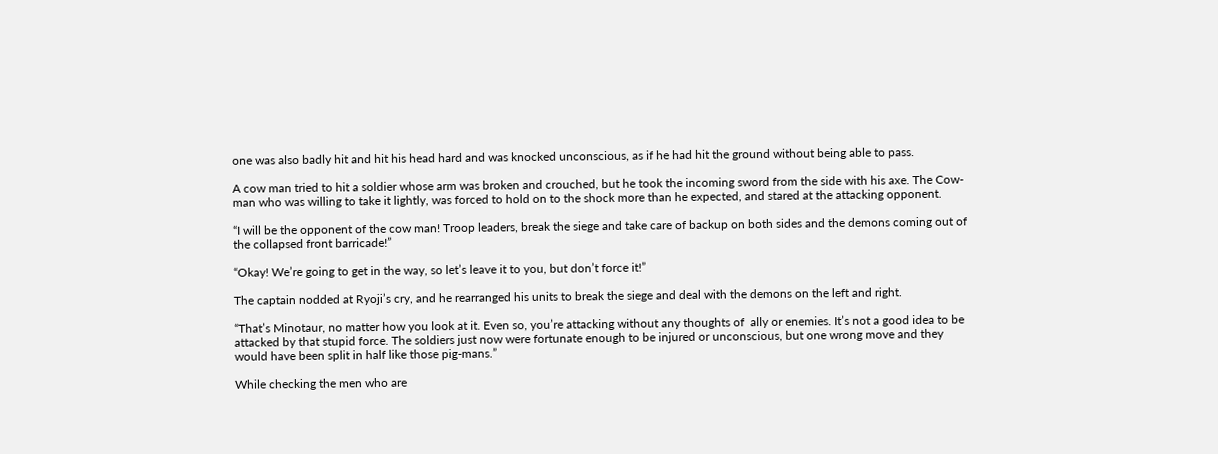one was also badly hit and hit his head hard and was knocked unconscious, as if he had hit the ground without being able to pass.

A cow man tried to hit a soldier whose arm was broken and crouched, but he took the incoming sword from the side with his axe. The Cow-man who was willing to take it lightly, was forced to hold on to the shock more than he expected, and stared at the attacking opponent.

“I will be the opponent of the cow man! Troop leaders, break the siege and take care of backup on both sides and the demons coming out of the collapsed front barricade!”

“Okay! We’re going to get in the way, so let’s leave it to you, but don’t force it!”

The captain nodded at Ryoji’s cry, and he rearranged his units to break the siege and deal with the demons on the left and right.

“That’s Minotaur, no matter how you look at it. Even so, you’re attacking without any thoughts of  ally or enemies. It’s not a good idea to be attacked by that stupid force. The soldiers just now were fortunate enough to be injured or unconscious, but one wrong move and they would have been split in half like those pig-mans.”

While checking the men who are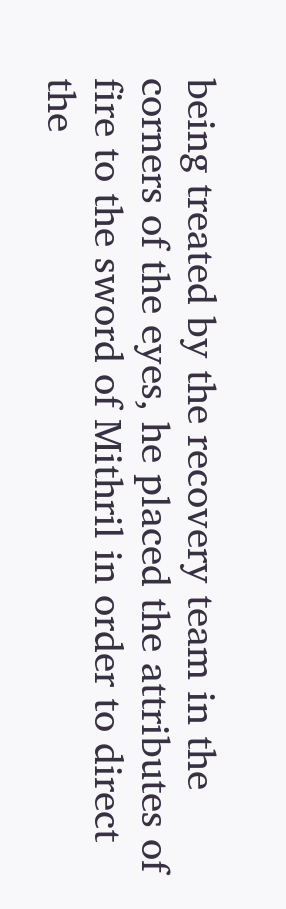being treated by the recovery team in the corners of the eyes, he placed the attributes of fire to the sword of Mithril in order to direct the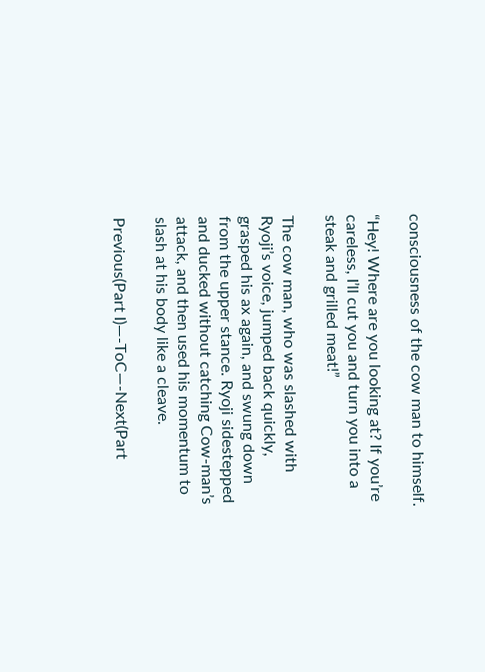consciousness of the cow man to himself.

“Hey! Where are you looking at? If you’re careless, I’ll cut you and turn you into a steak and grilled meat!”

The cow man, who was slashed with Ryoji’s voice, jumped back quickly, grasped his ax again, and swung down from the upper stance. Ryoji sidestepped and ducked without catching Cow-man’s attack, and then used his momentum to slash at his body like a cleave.

Previous(Part I)—-ToC—-Next(Part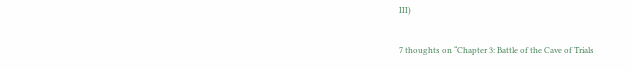III)

7 thoughts on “Chapter 3: Battle of the Cave of Trials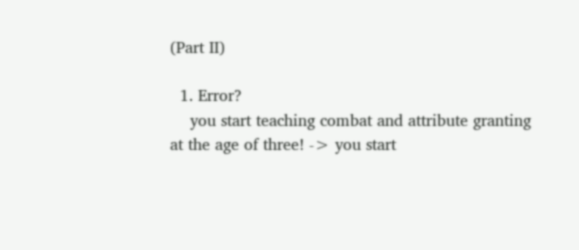(Part II)

  1. Error?
    you start teaching combat and attribute granting at the age of three! -> you start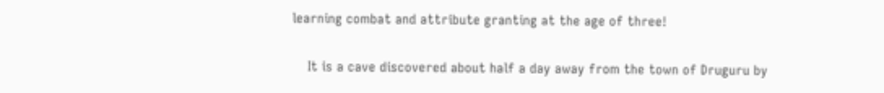learning combat and attribute granting at the age of three!

    It is a cave discovered about half a day away from the town of Druguru by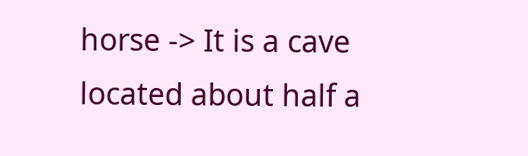horse -> It is a cave located about half a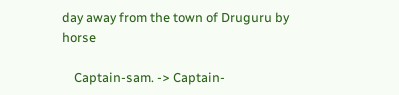day away from the town of Druguru by horse

    Captain-sam. -> Captain-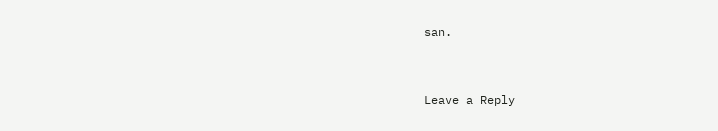san.


Leave a Reply